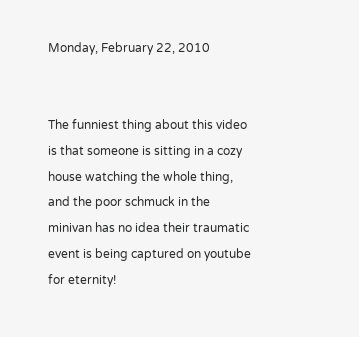Monday, February 22, 2010


The funniest thing about this video is that someone is sitting in a cozy house watching the whole thing, and the poor schmuck in the minivan has no idea their traumatic event is being captured on youtube for eternity!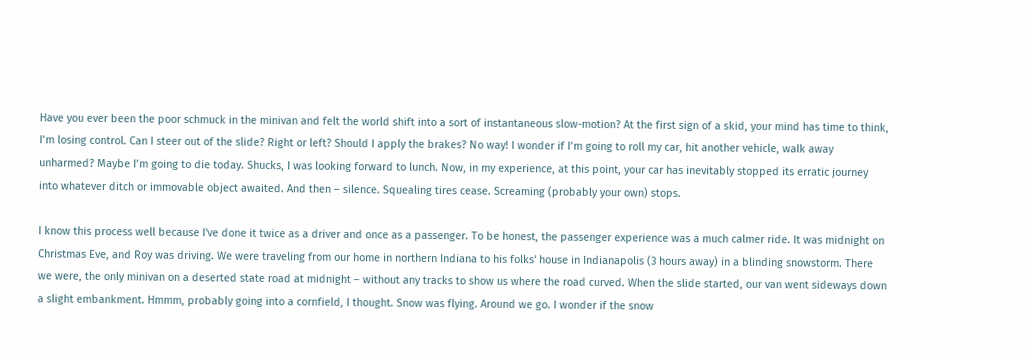Have you ever been the poor schmuck in the minivan and felt the world shift into a sort of instantaneous slow-motion? At the first sign of a skid, your mind has time to think, I’m losing control. Can I steer out of the slide? Right or left? Should I apply the brakes? No way! I wonder if I’m going to roll my car, hit another vehicle, walk away unharmed? Maybe I’m going to die today. Shucks, I was looking forward to lunch. Now, in my experience, at this point, your car has inevitably stopped its erratic journey into whatever ditch or immovable object awaited. And then – silence. Squealing tires cease. Screaming (probably your own) stops.

I know this process well because I've done it twice as a driver and once as a passenger. To be honest, the passenger experience was a much calmer ride. It was midnight on Christmas Eve, and Roy was driving. We were traveling from our home in northern Indiana to his folks' house in Indianapolis (3 hours away) in a blinding snowstorm. There we were, the only minivan on a deserted state road at midnight – without any tracks to show us where the road curved. When the slide started, our van went sideways down a slight embankment. Hmmm, probably going into a cornfield, I thought. Snow was flying. Around we go. I wonder if the snow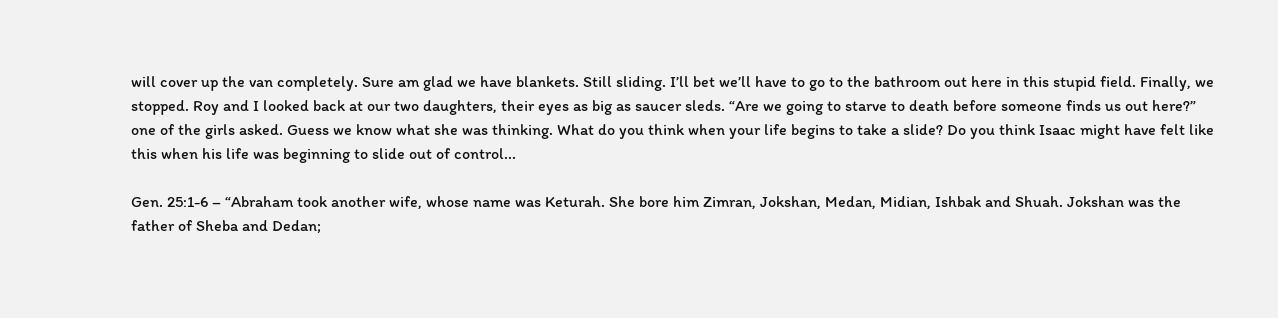will cover up the van completely. Sure am glad we have blankets. Still sliding. I’ll bet we’ll have to go to the bathroom out here in this stupid field. Finally, we stopped. Roy and I looked back at our two daughters, their eyes as big as saucer sleds. “Are we going to starve to death before someone finds us out here?” one of the girls asked. Guess we know what she was thinking. What do you think when your life begins to take a slide? Do you think Isaac might have felt like this when his life was beginning to slide out of control...

Gen. 25:1-6 – “Abraham took another wife, whose name was Keturah. She bore him Zimran, Jokshan, Medan, Midian, Ishbak and Shuah. Jokshan was the father of Sheba and Dedan;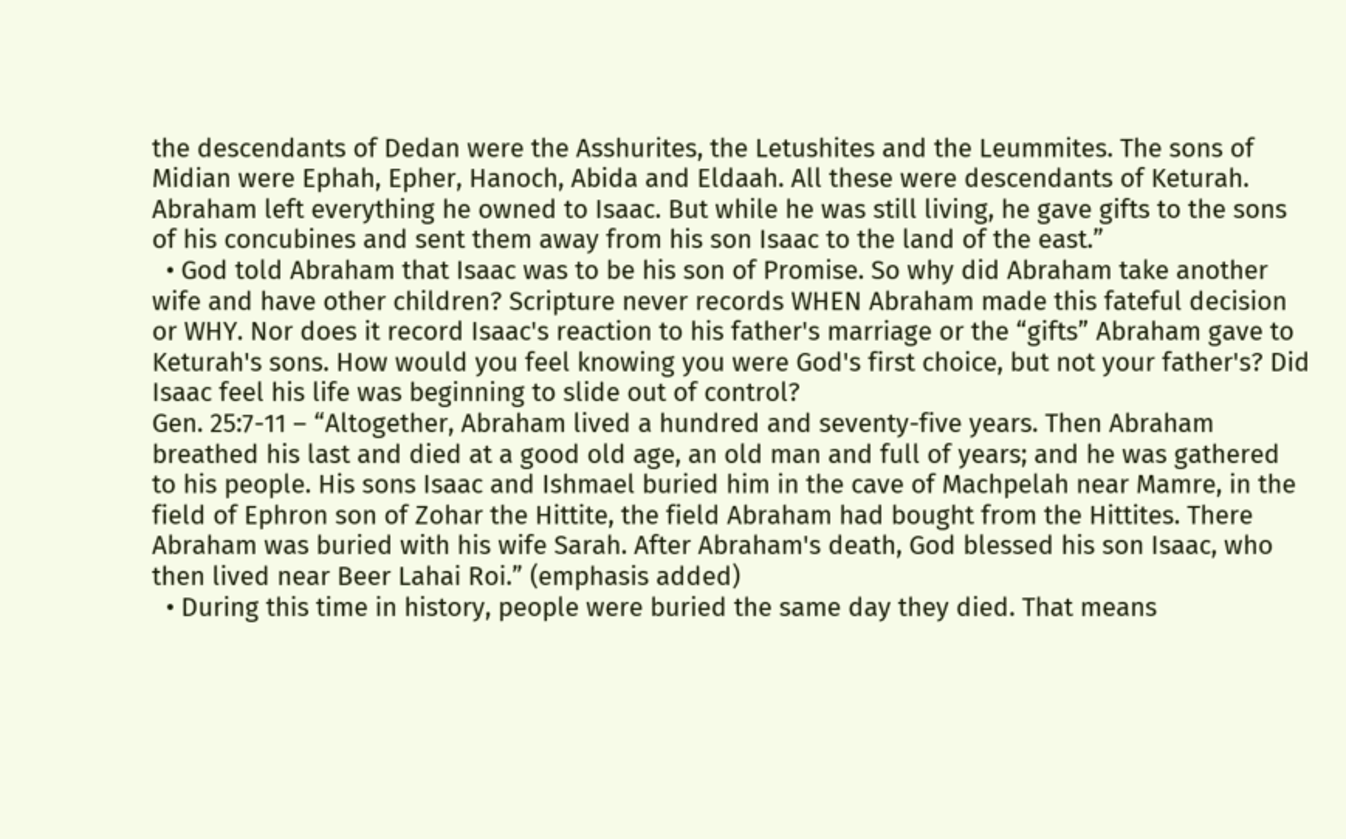the descendants of Dedan were the Asshurites, the Letushites and the Leummites. The sons of Midian were Ephah, Epher, Hanoch, Abida and Eldaah. All these were descendants of Keturah. Abraham left everything he owned to Isaac. But while he was still living, he gave gifts to the sons of his concubines and sent them away from his son Isaac to the land of the east.”
  • God told Abraham that Isaac was to be his son of Promise. So why did Abraham take another wife and have other children? Scripture never records WHEN Abraham made this fateful decision or WHY. Nor does it record Isaac's reaction to his father's marriage or the “gifts” Abraham gave to Keturah's sons. How would you feel knowing you were God's first choice, but not your father's? Did Isaac feel his life was beginning to slide out of control?
Gen. 25:7-11 – “Altogether, Abraham lived a hundred and seventy-five years. Then Abraham breathed his last and died at a good old age, an old man and full of years; and he was gathered to his people. His sons Isaac and Ishmael buried him in the cave of Machpelah near Mamre, in the field of Ephron son of Zohar the Hittite, the field Abraham had bought from the Hittites. There Abraham was buried with his wife Sarah. After Abraham's death, God blessed his son Isaac, who then lived near Beer Lahai Roi.” (emphasis added)
  • During this time in history, people were buried the same day they died. That means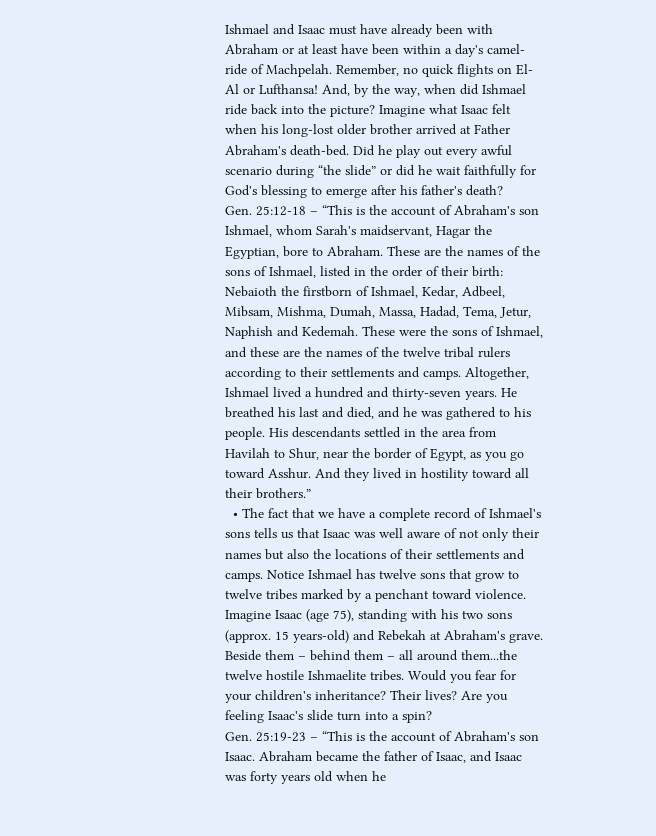Ishmael and Isaac must have already been with Abraham or at least have been within a day's camel-ride of Machpelah. Remember, no quick flights on El-Al or Lufthansa! And, by the way, when did Ishmael ride back into the picture? Imagine what Isaac felt when his long-lost older brother arrived at Father Abraham's death-bed. Did he play out every awful scenario during “the slide” or did he wait faithfully for God's blessing to emerge after his father's death?
Gen. 25:12-18 – “This is the account of Abraham's son Ishmael, whom Sarah's maidservant, Hagar the Egyptian, bore to Abraham. These are the names of the sons of Ishmael, listed in the order of their birth: Nebaioth the firstborn of Ishmael, Kedar, Adbeel, Mibsam, Mishma, Dumah, Massa, Hadad, Tema, Jetur, Naphish and Kedemah. These were the sons of Ishmael, and these are the names of the twelve tribal rulers according to their settlements and camps. Altogether, Ishmael lived a hundred and thirty-seven years. He breathed his last and died, and he was gathered to his people. His descendants settled in the area from Havilah to Shur, near the border of Egypt, as you go toward Asshur. And they lived in hostility toward all their brothers.”
  • The fact that we have a complete record of Ishmael's sons tells us that Isaac was well aware of not only their names but also the locations of their settlements and camps. Notice Ishmael has twelve sons that grow to twelve tribes marked by a penchant toward violence. Imagine Isaac (age 75), standing with his two sons (approx. 15 years-old) and Rebekah at Abraham's grave. Beside them – behind them – all around them...the twelve hostile Ishmaelite tribes. Would you fear for your children's inheritance? Their lives? Are you feeling Isaac's slide turn into a spin?
Gen. 25:19-23 – “This is the account of Abraham's son Isaac. Abraham became the father of Isaac, and Isaac was forty years old when he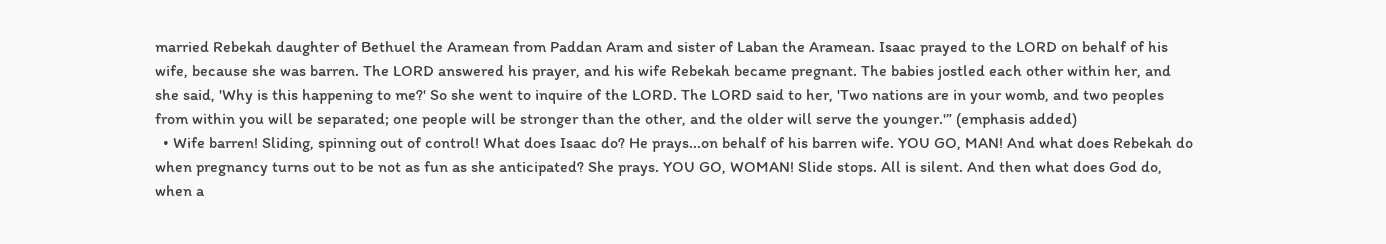married Rebekah daughter of Bethuel the Aramean from Paddan Aram and sister of Laban the Aramean. Isaac prayed to the LORD on behalf of his wife, because she was barren. The LORD answered his prayer, and his wife Rebekah became pregnant. The babies jostled each other within her, and she said, 'Why is this happening to me?' So she went to inquire of the LORD. The LORD said to her, 'Two nations are in your womb, and two peoples from within you will be separated; one people will be stronger than the other, and the older will serve the younger.'” (emphasis added)
  • Wife barren! Sliding, spinning out of control! What does Isaac do? He prays...on behalf of his barren wife. YOU GO, MAN! And what does Rebekah do when pregnancy turns out to be not as fun as she anticipated? She prays. YOU GO, WOMAN! Slide stops. All is silent. And then what does God do, when a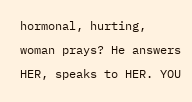hormonal, hurting, woman prays? He answers HER, speaks to HER. YOU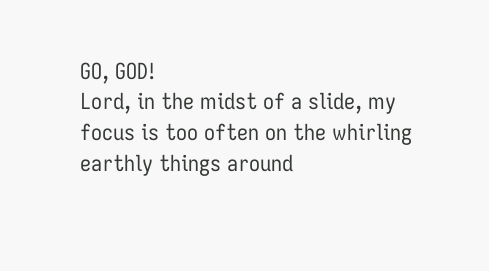GO, GOD!
Lord, in the midst of a slide, my focus is too often on the whirling earthly things around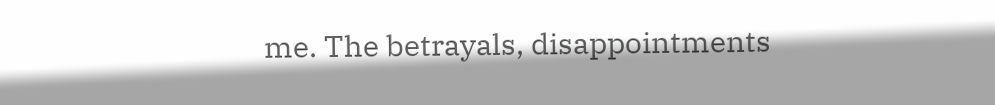me. The betrayals, disappointments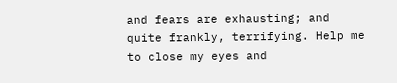and fears are exhausting; and quite frankly, terrifying. Help me to close my eyes and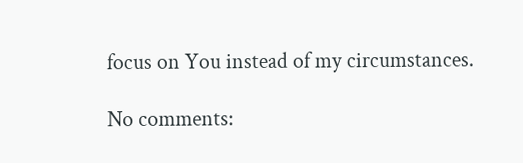focus on You instead of my circumstances.

No comments: